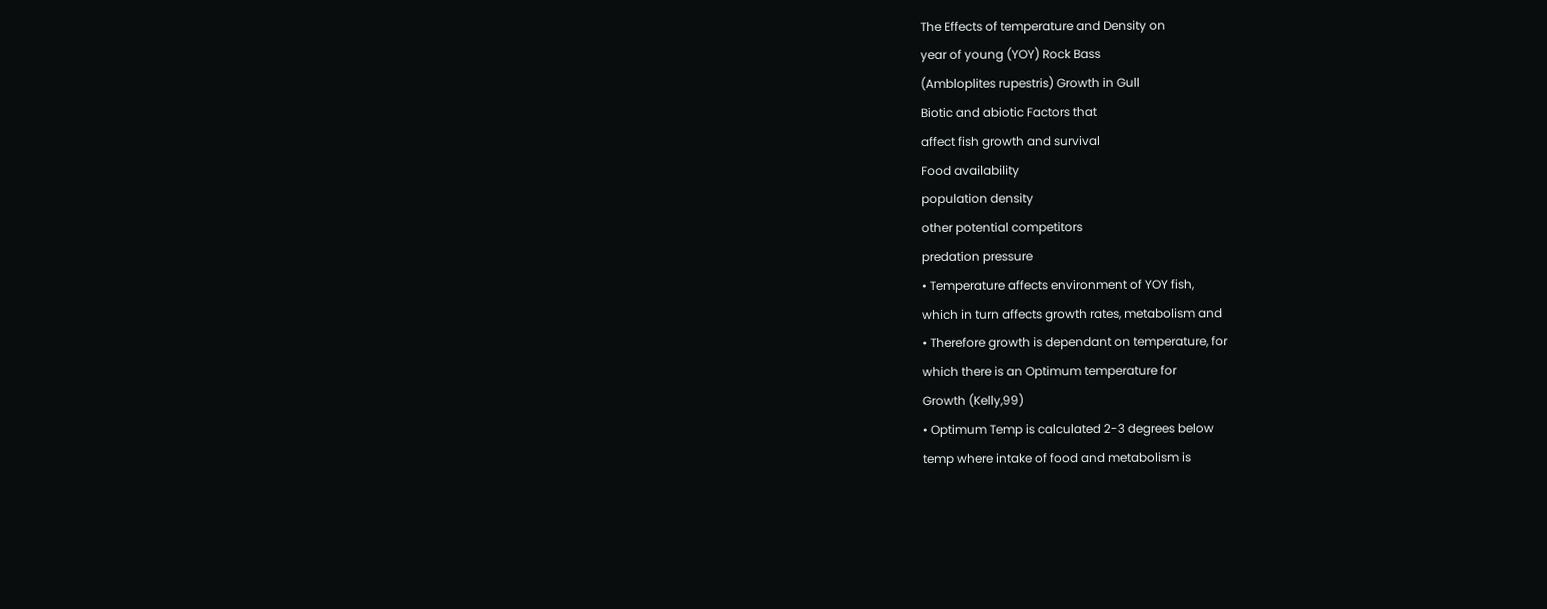The Effects of temperature and Density on
year of young (YOY) Rock Bass
(Ambloplites rupestris) Growth in Gull
Biotic and abiotic Factors that
affect fish growth and survival
Food availability
population density
other potential competitors
predation pressure
• Temperature affects environment of YOY fish,
which in turn affects growth rates, metabolism and
• Therefore growth is dependant on temperature, for
which there is an Optimum temperature for
Growth (Kelly,99)
• Optimum Temp is calculated 2-3 degrees below
temp where intake of food and metabolism is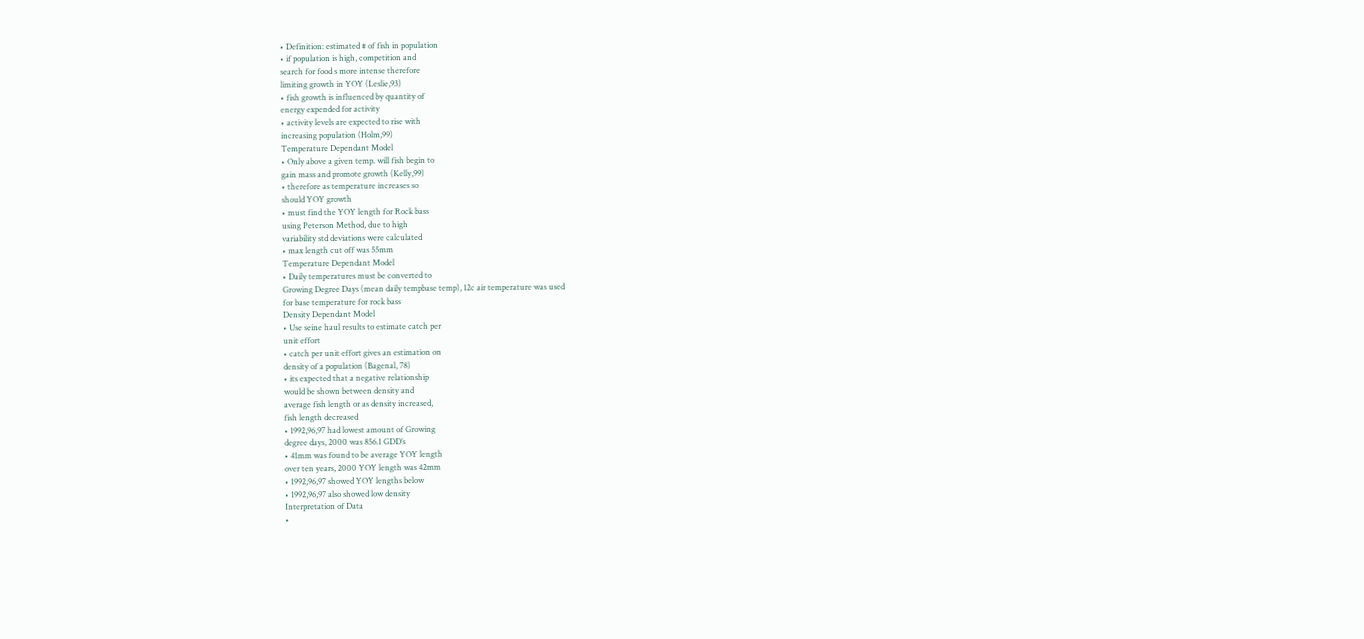• Definition: estimated # of fish in population
• if population is high, competition and
search for food s more intense therefore
limiting growth in YOY (Leslie,93)
• fish growth is influenced by quantity of
energy expended for activity
• activity levels are expected to rise with
increasing population (Holm,99)
Temperature Dependant Model
• Only above a given temp. will fish begin to
gain mass and promote growth (Kelly,99)
• therefore as temperature increases so
should YOY growth
• must find the YOY length for Rock bass
using Peterson Method, due to high
variability std deviations were calculated
• max length cut off was 55mm
Temperature Dependant Model
• Daily temperatures must be converted to
Growing Degree Days (mean daily tempbase temp), 12c air temperature was used
for base temperature for rock bass
Density Dependant Model
• Use seine haul results to estimate catch per
unit effort
• catch per unit effort gives an estimation on
density of a population (Bagenal, 78)
• its expected that a negative relationship
would be shown between density and
average fish length or as density increased,
fish length decreased
• 1992,96,97 had lowest amount of Growing
degree days, 2000 was 856.1 GDD’s
• 41mm was found to be average YOY length
over ten years, 2000 YOY length was 42mm
• 1992,96,97 showed YOY lengths below
• 1992,96,97 also showed low density
Interpretation of Data
•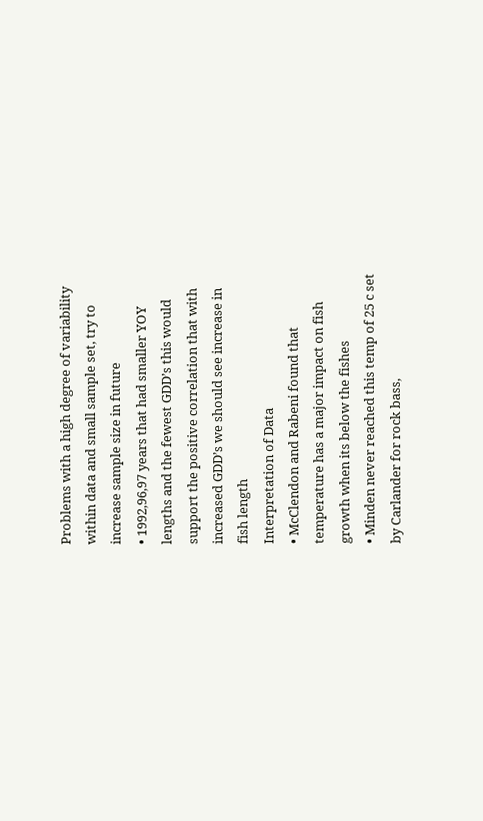Problems with a high degree of variability
within data and small sample set, try to
increase sample size in future
• 1992,96,97 years that had smaller YOY
lengths and the fewest GDD’s this would
support the positive correlation that with
increased GDD’s we should see increase in
fish length
Interpretation of Data
• McClendon and Rabeni found that
temperature has a major impact on fish
growth when its below the fishes
• Minden never reached this temp of 25 c set
by Carlander for rock bass,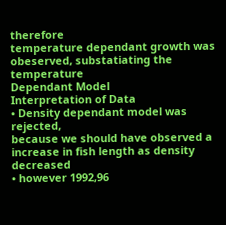therefore
temperature dependant growth was
obeserved, substatiating the temperature
Dependant Model
Interpretation of Data
• Density dependant model was rejected,
because we should have observed a
increase in fish length as density decreased
• however 1992,96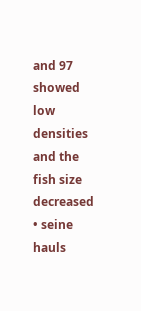and 97 showed low
densities and the fish size decreased
• seine hauls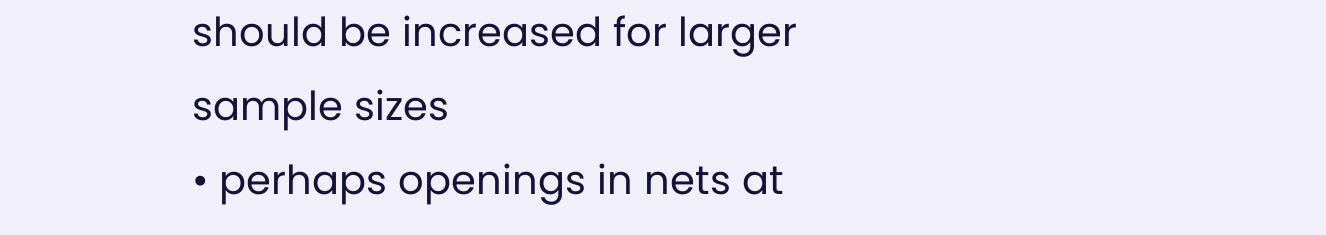should be increased for larger
sample sizes
• perhaps openings in nets at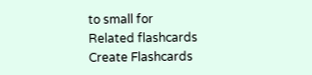to small for
Related flashcards
Create Flashcards